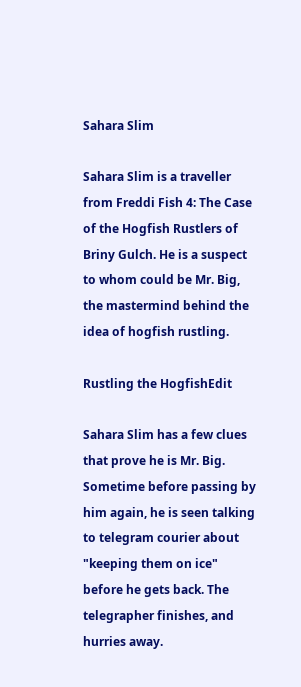Sahara Slim

Sahara Slim is a traveller from Freddi Fish 4: The Case of the Hogfish Rustlers of Briny Gulch. He is a suspect to whom could be Mr. Big, the mastermind behind the idea of hogfish rustling.

Rustling the HogfishEdit

Sahara Slim has a few clues that prove he is Mr. Big. Sometime before passing by him again, he is seen talking to telegram courier about "keeping them on ice" before he gets back. The telegrapher finishes, and hurries away.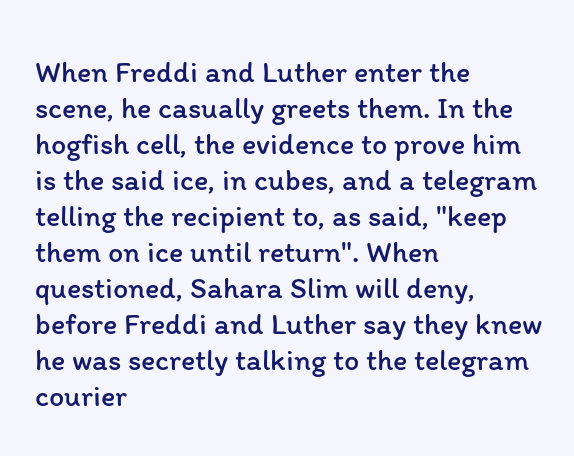When Freddi and Luther enter the scene, he casually greets them. In the hogfish cell, the evidence to prove him is the said ice, in cubes, and a telegram telling the recipient to, as said, "keep them on ice until return". When questioned, Sahara Slim will deny, before Freddi and Luther say they knew he was secretly talking to the telegram courier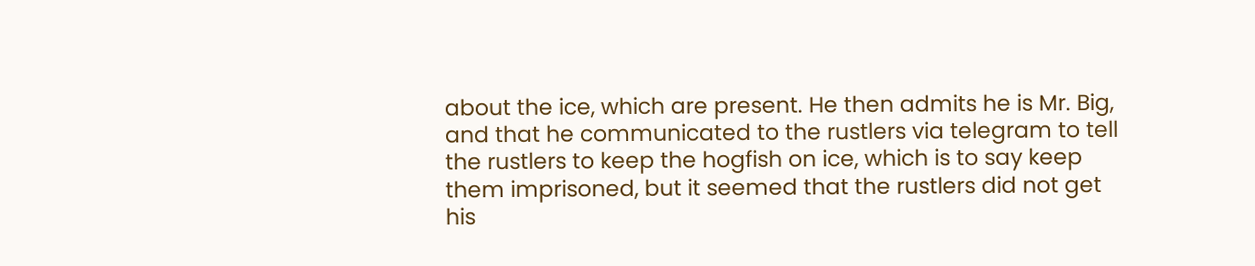about the ice, which are present. He then admits he is Mr. Big, and that he communicated to the rustlers via telegram to tell the rustlers to keep the hogfish on ice, which is to say keep them imprisoned, but it seemed that the rustlers did not get his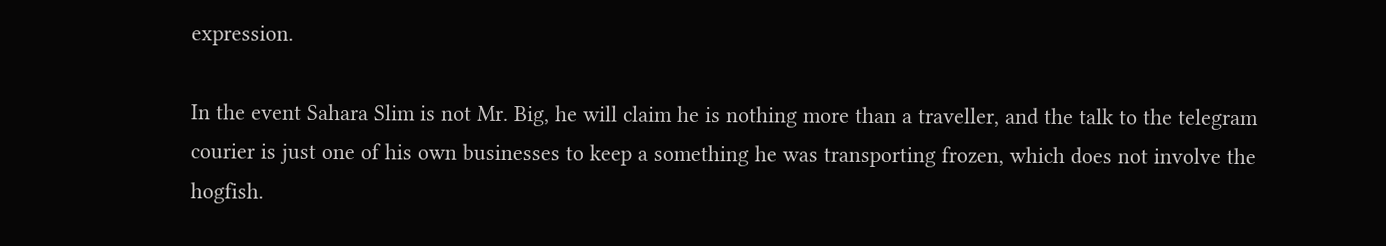expression.

In the event Sahara Slim is not Mr. Big, he will claim he is nothing more than a traveller, and the talk to the telegram courier is just one of his own businesses to keep a something he was transporting frozen, which does not involve the hogfish.